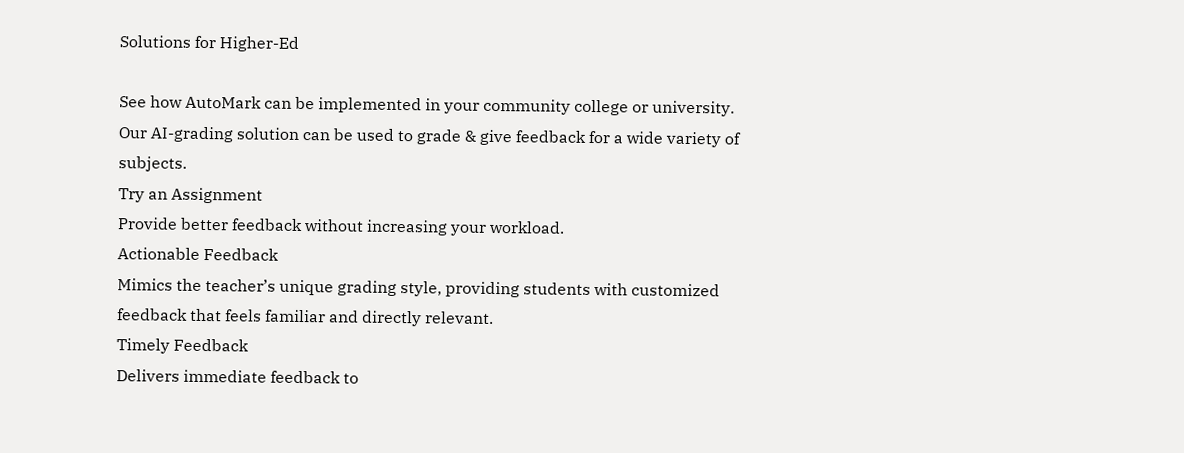Solutions for Higher-Ed

See how AutoMark can be implemented in your community college or university. Our AI-grading solution can be used to grade & give feedback for a wide variety of subjects.
Try an Assignment
Provide better feedback without increasing your workload.
Actionable Feedback
Mimics the teacher’s unique grading style, providing students with customized feedback that feels familiar and directly relevant.
Timely Feedback
Delivers immediate feedback to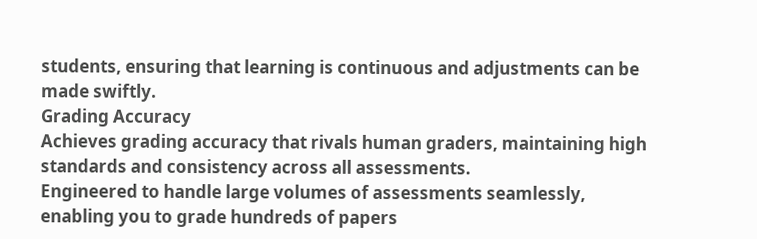students, ensuring that learning is continuous and adjustments can be made swiftly.
Grading Accuracy
Achieves grading accuracy that rivals human graders, maintaining high standards and consistency across all assessments.
Engineered to handle large volumes of assessments seamlessly, enabling you to grade hundreds of papers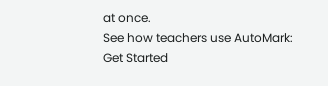at once.
See how teachers use AutoMark:
Get Started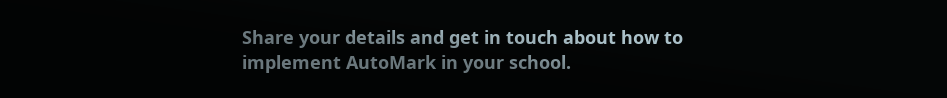Share your details and get in touch about how to implement AutoMark in your school.